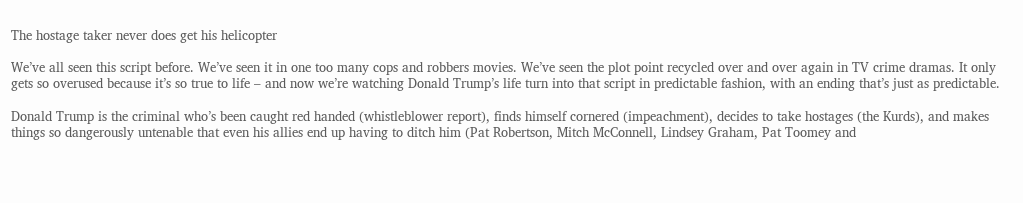The hostage taker never does get his helicopter

We’ve all seen this script before. We’ve seen it in one too many cops and robbers movies. We’ve seen the plot point recycled over and over again in TV crime dramas. It only gets so overused because it’s so true to life – and now we’re watching Donald Trump’s life turn into that script in predictable fashion, with an ending that’s just as predictable.

Donald Trump is the criminal who’s been caught red handed (whistleblower report), finds himself cornered (impeachment), decides to take hostages (the Kurds), and makes things so dangerously untenable that even his allies end up having to ditch him (Pat Robertson, Mitch McConnell, Lindsey Graham, Pat Toomey and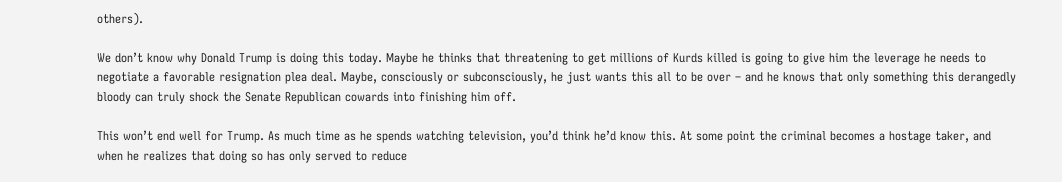others).

We don’t know why Donald Trump is doing this today. Maybe he thinks that threatening to get millions of Kurds killed is going to give him the leverage he needs to negotiate a favorable resignation plea deal. Maybe, consciously or subconsciously, he just wants this all to be over – and he knows that only something this derangedly bloody can truly shock the Senate Republican cowards into finishing him off.

This won’t end well for Trump. As much time as he spends watching television, you’d think he’d know this. At some point the criminal becomes a hostage taker, and when he realizes that doing so has only served to reduce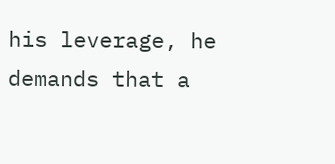his leverage, he demands that a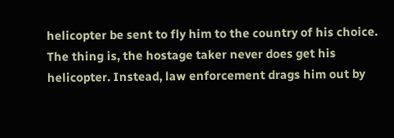helicopter be sent to fly him to the country of his choice. The thing is, the hostage taker never does get his helicopter. Instead, law enforcement drags him out by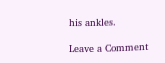his ankles.

Leave a Comment